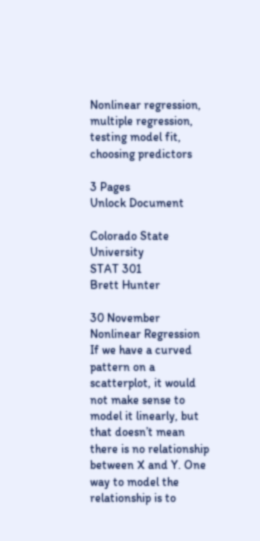Nonlinear regression, multiple regression, testing model fit, choosing predictors

3 Pages
Unlock Document

Colorado State University
STAT 301
Brett Hunter

30 November Nonlinear Regression If we have a curved pattern on a scatterplot, it would not make sense to model it linearly, but that doesn’t mean there is no relationship between X and Y. One way to model the relationship is to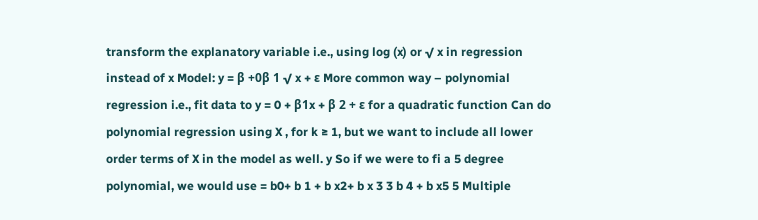transform the explanatory variable i.e., using log (x) or √ x in regression instead of x Model: y = β +0β 1 √ x + ε More common way – polynomial regression i.e., fit data to y = 0 + β1x + β 2 + ε for a quadratic function Can do polynomial regression using X , for k ≥ 1, but we want to include all lower order terms of X in the model as well. y So if we were to fi a 5 degree polynomial, we would use = b0+ b 1 + b x2+ b x 3 3 b 4 + b x5 5 Multiple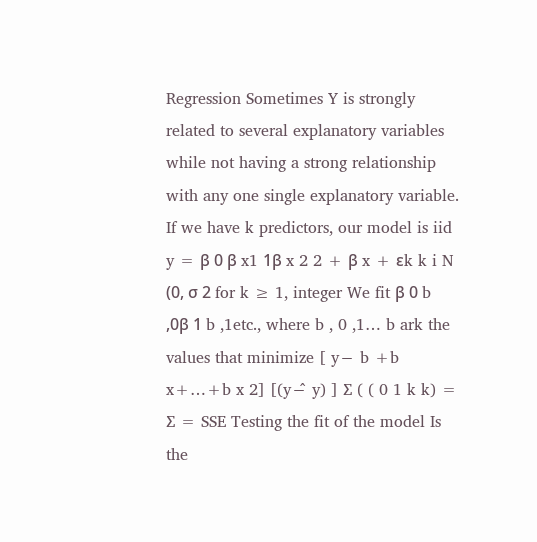Regression Sometimes Y is strongly related to several explanatory variables while not having a strong relationship with any one single explanatory variable. If we have k predictors, our model is iid y = β 0 β x1 1β x 2 2 + β x + εk k i N (0, σ 2 for k ≥ 1, integer We fit β 0 b ,0β 1 b ,1etc., where b , 0 ,1… b ark the values that minimize [ y− b +b x+…+b x 2] [(y−̂ y) ] ∑ ( ( 0 1 k k) = ∑ = SSE Testing the fit of the model Is the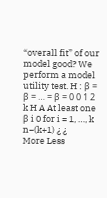“overall fit” of our model good? We perform a model utility test. H : β = β = … = β = 0 0 1 2 k H A At least one β i 0 for i = 1, …, k n−(k+1) ¿ ¿
More Less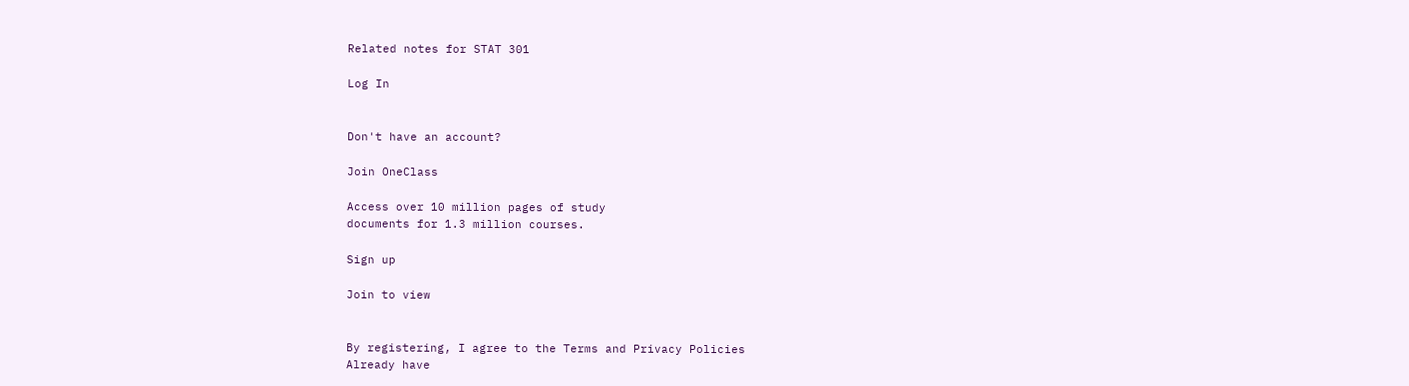Related notes for STAT 301

Log In


Don't have an account?

Join OneClass

Access over 10 million pages of study
documents for 1.3 million courses.

Sign up

Join to view


By registering, I agree to the Terms and Privacy Policies
Already have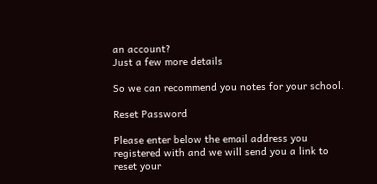an account?
Just a few more details

So we can recommend you notes for your school.

Reset Password

Please enter below the email address you registered with and we will send you a link to reset your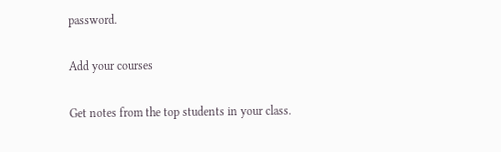password.

Add your courses

Get notes from the top students in your class.